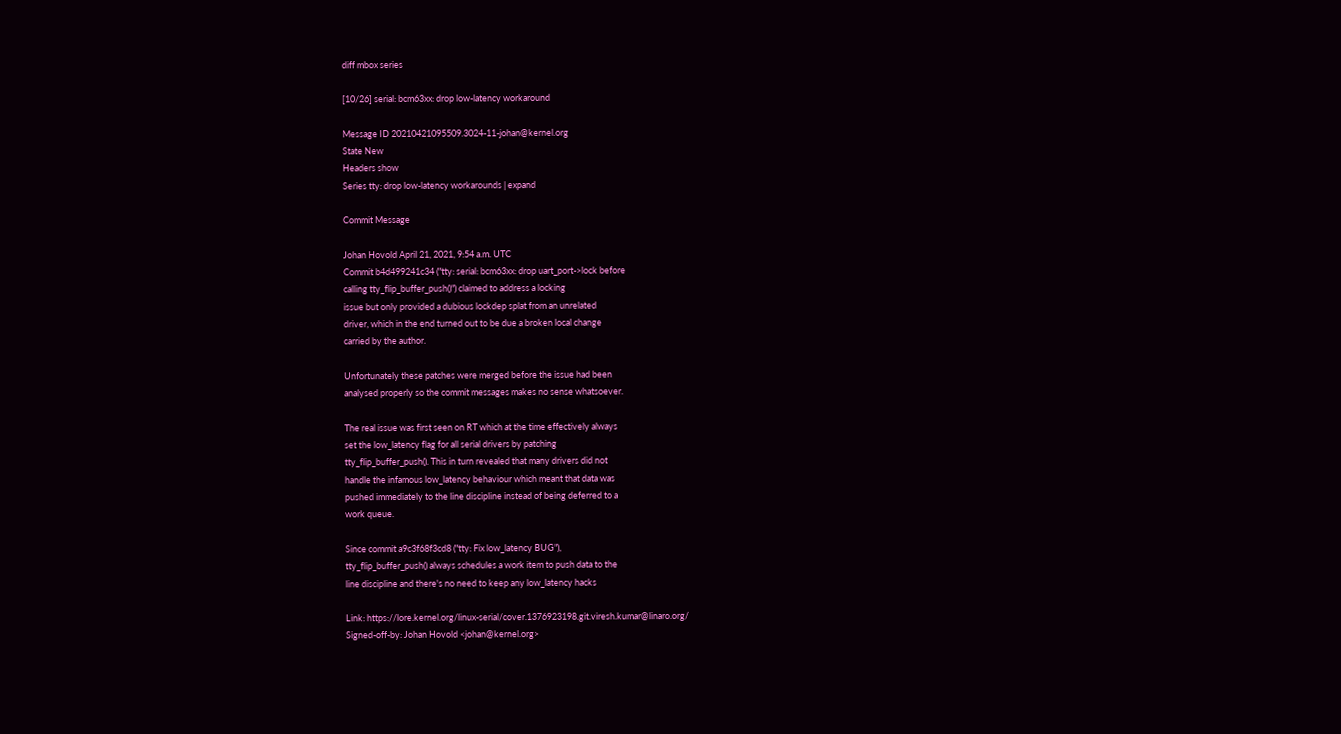diff mbox series

[10/26] serial: bcm63xx: drop low-latency workaround

Message ID 20210421095509.3024-11-johan@kernel.org
State New
Headers show
Series tty: drop low-latency workarounds | expand

Commit Message

Johan Hovold April 21, 2021, 9:54 a.m. UTC
Commit b4d499241c34 ("tty: serial: bcm63xx: drop uart_port->lock before
calling tty_flip_buffer_push()") claimed to address a locking
issue but only provided a dubious lockdep splat from an unrelated
driver, which in the end turned out to be due a broken local change
carried by the author.

Unfortunately these patches were merged before the issue had been
analysed properly so the commit messages makes no sense whatsoever.

The real issue was first seen on RT which at the time effectively always
set the low_latency flag for all serial drivers by patching
tty_flip_buffer_push(). This in turn revealed that many drivers did not
handle the infamous low_latency behaviour which meant that data was
pushed immediately to the line discipline instead of being deferred to a
work queue.

Since commit a9c3f68f3cd8 ("tty: Fix low_latency BUG"),
tty_flip_buffer_push() always schedules a work item to push data to the
line discipline and there's no need to keep any low_latency hacks

Link: https://lore.kernel.org/linux-serial/cover.1376923198.git.viresh.kumar@linaro.org/
Signed-off-by: Johan Hovold <johan@kernel.org>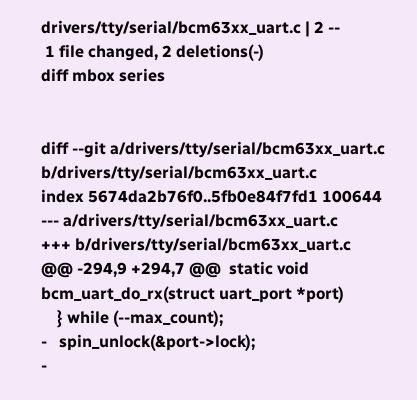drivers/tty/serial/bcm63xx_uart.c | 2 --
 1 file changed, 2 deletions(-)
diff mbox series


diff --git a/drivers/tty/serial/bcm63xx_uart.c b/drivers/tty/serial/bcm63xx_uart.c
index 5674da2b76f0..5fb0e84f7fd1 100644
--- a/drivers/tty/serial/bcm63xx_uart.c
+++ b/drivers/tty/serial/bcm63xx_uart.c
@@ -294,9 +294,7 @@  static void bcm_uart_do_rx(struct uart_port *port)
    } while (--max_count);
-   spin_unlock(&port->lock);
-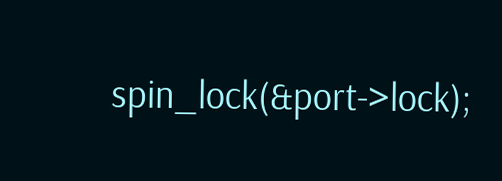spin_lock(&port->lock);